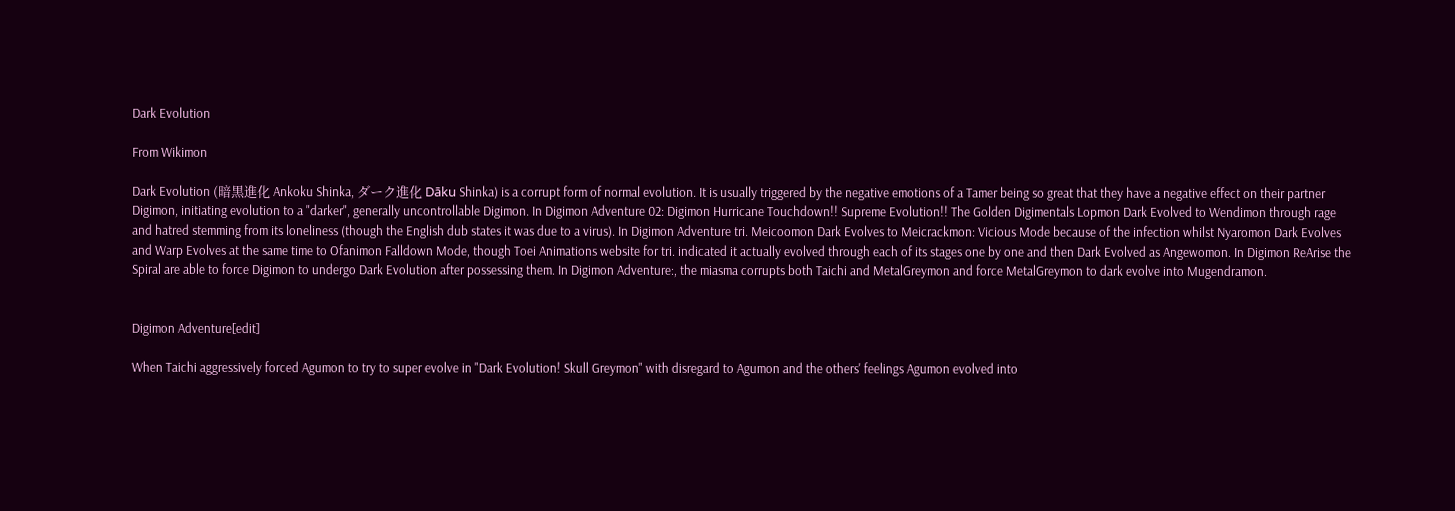Dark Evolution

From Wikimon

Dark Evolution (暗黒進化 Ankoku Shinka, ダーク進化 Dāku Shinka) is a corrupt form of normal evolution. It is usually triggered by the negative emotions of a Tamer being so great that they have a negative effect on their partner Digimon, initiating evolution to a "darker", generally uncontrollable Digimon. In Digimon Adventure 02: Digimon Hurricane Touchdown!! Supreme Evolution!! The Golden Digimentals Lopmon Dark Evolved to Wendimon through rage and hatred stemming from its loneliness (though the English dub states it was due to a virus). In Digimon Adventure tri. Meicoomon Dark Evolves to Meicrackmon: Vicious Mode because of the infection whilst Nyaromon Dark Evolves and Warp Evolves at the same time to Ofanimon Falldown Mode, though Toei Animations website for tri. indicated it actually evolved through each of its stages one by one and then Dark Evolved as Angewomon. In Digimon ReArise the Spiral are able to force Digimon to undergo Dark Evolution after possessing them. In Digimon Adventure:, the miasma corrupts both Taichi and MetalGreymon and force MetalGreymon to dark evolve into Mugendramon.


Digimon Adventure[edit]

When Taichi aggressively forced Agumon to try to super evolve in "Dark Evolution! Skull Greymon" with disregard to Agumon and the others' feelings Agumon evolved into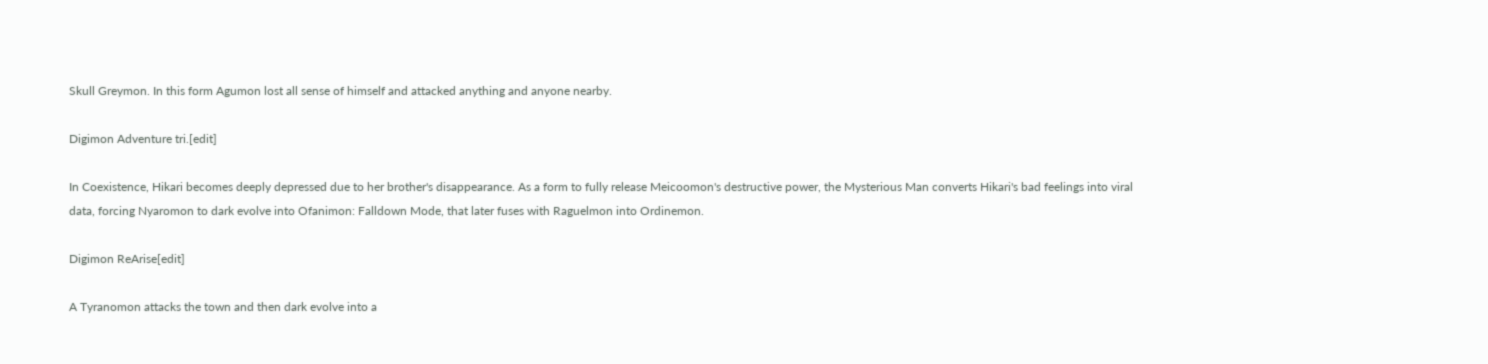Skull Greymon. In this form Agumon lost all sense of himself and attacked anything and anyone nearby.

Digimon Adventure tri.[edit]

In Coexistence, Hikari becomes deeply depressed due to her brother's disappearance. As a form to fully release Meicoomon's destructive power, the Mysterious Man converts Hikari's bad feelings into viral data, forcing Nyaromon to dark evolve into Ofanimon: Falldown Mode, that later fuses with Raguelmon into Ordinemon.

Digimon ReArise[edit]

A Tyranomon attacks the town and then dark evolve into a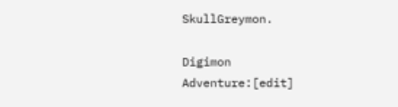SkullGreymon.

Digimon Adventure:[edit]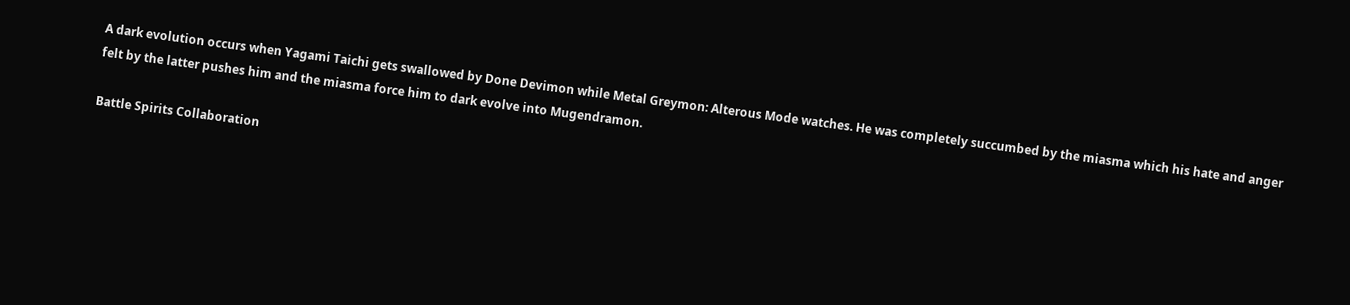A dark evolution occurs when Yagami Taichi gets swallowed by Done Devimon while Metal Greymon: Alterous Mode watches. He was completely succumbed by the miasma which his hate and anger felt by the latter pushes him and the miasma force him to dark evolve into Mugendramon.

Battle Spirits Collaboration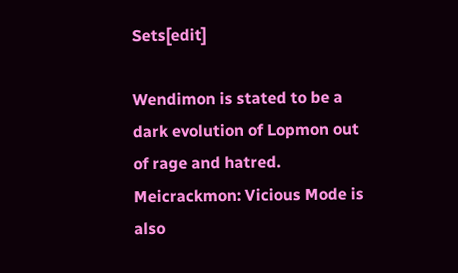Sets[edit]

Wendimon is stated to be a dark evolution of Lopmon out of rage and hatred. Meicrackmon: Vicious Mode is also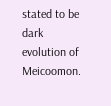stated to be dark evolution of Meicoomon.